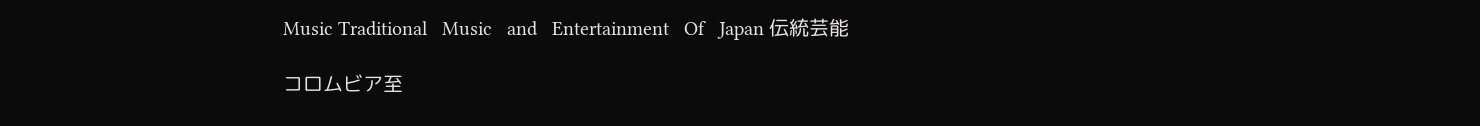Music Traditional   Music   and   Entertainment   Of   Japan 伝統芸能

コロムビア至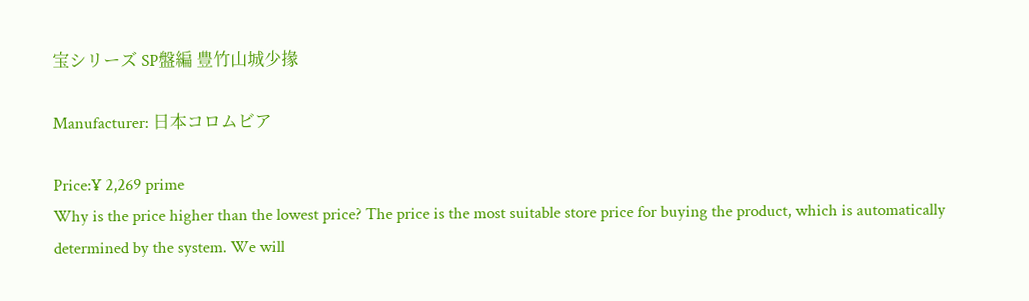宝シリーズ SP盤編 豊竹山城少掾

Manufacturer: 日本コロムビア

Price:¥ 2,269 prime
Why is the price higher than the lowest price? The price is the most suitable store price for buying the product, which is automatically determined by the system. We will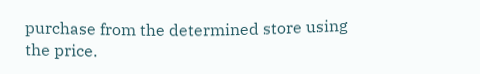purchase from the determined store using the price.